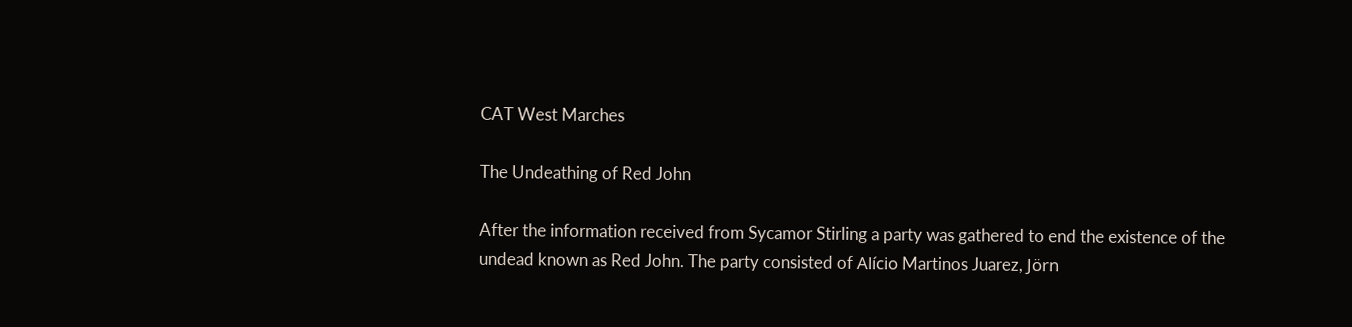CAT West Marches

The Undeathing of Red John

After the information received from Sycamor Stirling a party was gathered to end the existence of the undead known as Red John. The party consisted of Alício Martinos Juarez, Jörn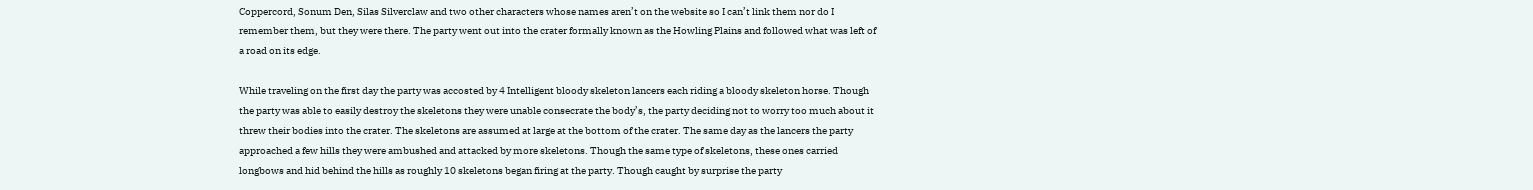Coppercord, Sonum Den, Silas Silverclaw and two other characters whose names aren’t on the website so I can’t link them nor do I remember them, but they were there. The party went out into the crater formally known as the Howling Plains and followed what was left of a road on its edge.

While traveling on the first day the party was accosted by 4 Intelligent bloody skeleton lancers each riding a bloody skeleton horse. Though the party was able to easily destroy the skeletons they were unable consecrate the body’s, the party deciding not to worry too much about it threw their bodies into the crater. The skeletons are assumed at large at the bottom of the crater. The same day as the lancers the party approached a few hills they were ambushed and attacked by more skeletons. Though the same type of skeletons, these ones carried longbows and hid behind the hills as roughly 10 skeletons began firing at the party. Though caught by surprise the party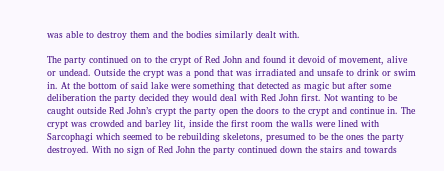was able to destroy them and the bodies similarly dealt with.

The party continued on to the crypt of Red John and found it devoid of movement, alive or undead. Outside the crypt was a pond that was irradiated and unsafe to drink or swim in. At the bottom of said lake were something that detected as magic but after some deliberation the party decided they would deal with Red John first. Not wanting to be caught outside Red John’s crypt the party open the doors to the crypt and continue in. The crypt was crowded and barley lit, inside the first room the walls were lined with Sarcophagi which seemed to be rebuilding skeletons, presumed to be the ones the party destroyed. With no sign of Red John the party continued down the stairs and towards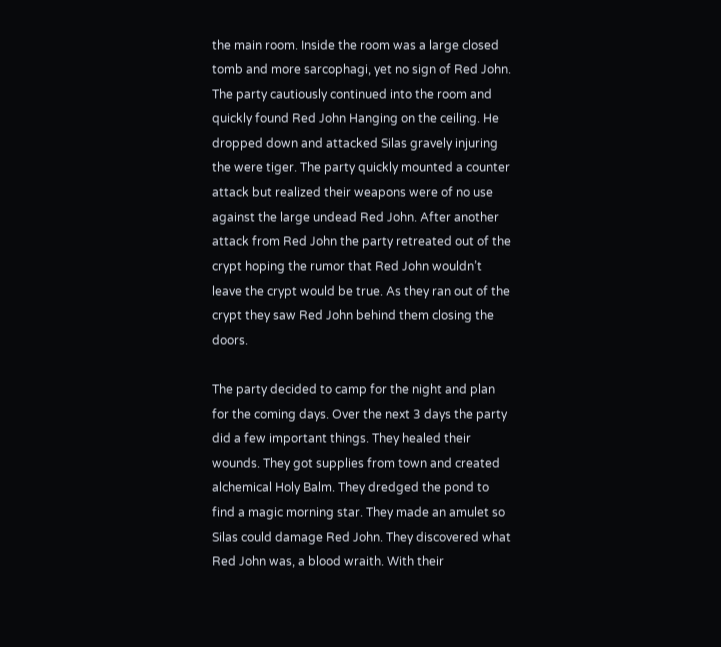the main room. Inside the room was a large closed tomb and more sarcophagi, yet no sign of Red John. The party cautiously continued into the room and quickly found Red John Hanging on the ceiling. He dropped down and attacked Silas gravely injuring the were tiger. The party quickly mounted a counter attack but realized their weapons were of no use against the large undead Red John. After another attack from Red John the party retreated out of the crypt hoping the rumor that Red John wouldn’t leave the crypt would be true. As they ran out of the crypt they saw Red John behind them closing the doors.

The party decided to camp for the night and plan for the coming days. Over the next 3 days the party did a few important things. They healed their wounds. They got supplies from town and created alchemical Holy Balm. They dredged the pond to find a magic morning star. They made an amulet so Silas could damage Red John. They discovered what Red John was, a blood wraith. With their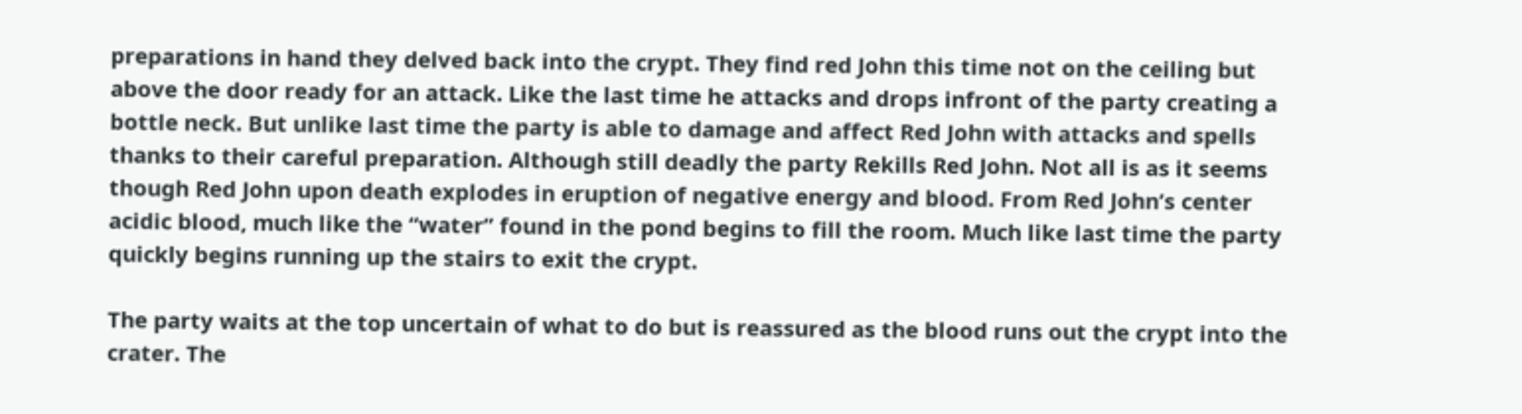preparations in hand they delved back into the crypt. They find red John this time not on the ceiling but above the door ready for an attack. Like the last time he attacks and drops infront of the party creating a bottle neck. But unlike last time the party is able to damage and affect Red John with attacks and spells thanks to their careful preparation. Although still deadly the party Rekills Red John. Not all is as it seems though Red John upon death explodes in eruption of negative energy and blood. From Red John’s center acidic blood, much like the “water” found in the pond begins to fill the room. Much like last time the party quickly begins running up the stairs to exit the crypt.

The party waits at the top uncertain of what to do but is reassured as the blood runs out the crypt into the crater. The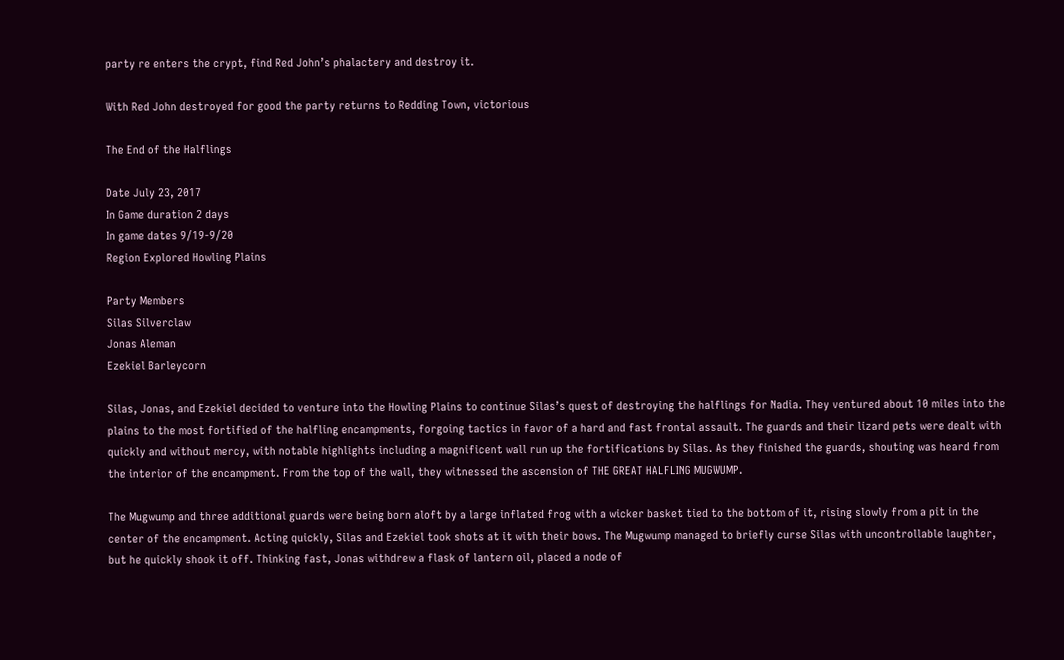party re enters the crypt, find Red John’s phalactery and destroy it.

With Red John destroyed for good the party returns to Redding Town, victorious

The End of the Halflings

Date July 23, 2017
In Game duration 2 days
In game dates 9/19-9/20
Region Explored Howling Plains

Party Members
Silas Silverclaw
Jonas Aleman
Ezekiel Barleycorn

Silas, Jonas, and Ezekiel decided to venture into the Howling Plains to continue Silas’s quest of destroying the halflings for Nadia. They ventured about 10 miles into the plains to the most fortified of the halfling encampments, forgoing tactics in favor of a hard and fast frontal assault. The guards and their lizard pets were dealt with quickly and without mercy, with notable highlights including a magnificent wall run up the fortifications by Silas. As they finished the guards, shouting was heard from the interior of the encampment. From the top of the wall, they witnessed the ascension of THE GREAT HALFLING MUGWUMP.

The Mugwump and three additional guards were being born aloft by a large inflated frog with a wicker basket tied to the bottom of it, rising slowly from a pit in the center of the encampment. Acting quickly, Silas and Ezekiel took shots at it with their bows. The Mugwump managed to briefly curse Silas with uncontrollable laughter, but he quickly shook it off. Thinking fast, Jonas withdrew a flask of lantern oil, placed a node of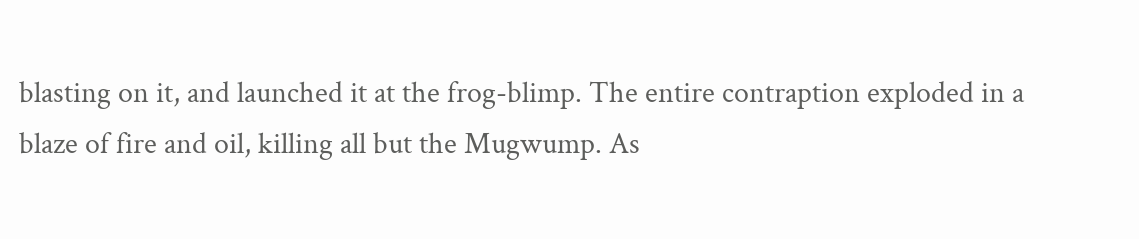blasting on it, and launched it at the frog-blimp. The entire contraption exploded in a blaze of fire and oil, killing all but the Mugwump. As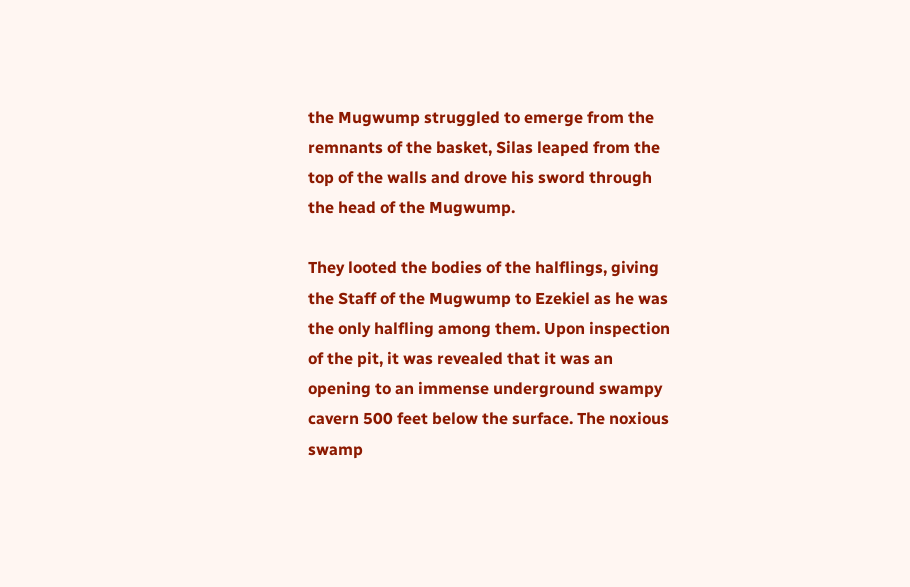the Mugwump struggled to emerge from the remnants of the basket, Silas leaped from the top of the walls and drove his sword through the head of the Mugwump.

They looted the bodies of the halflings, giving the Staff of the Mugwump to Ezekiel as he was the only halfling among them. Upon inspection of the pit, it was revealed that it was an opening to an immense underground swampy cavern 500 feet below the surface. The noxious swamp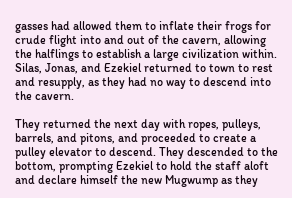gasses had allowed them to inflate their frogs for crude flight into and out of the cavern, allowing the halflings to establish a large civilization within. Silas, Jonas, and Ezekiel returned to town to rest and resupply, as they had no way to descend into the cavern.

They returned the next day with ropes, pulleys, barrels, and pitons, and proceeded to create a pulley elevator to descend. They descended to the bottom, prompting Ezekiel to hold the staff aloft and declare himself the new Mugwump as they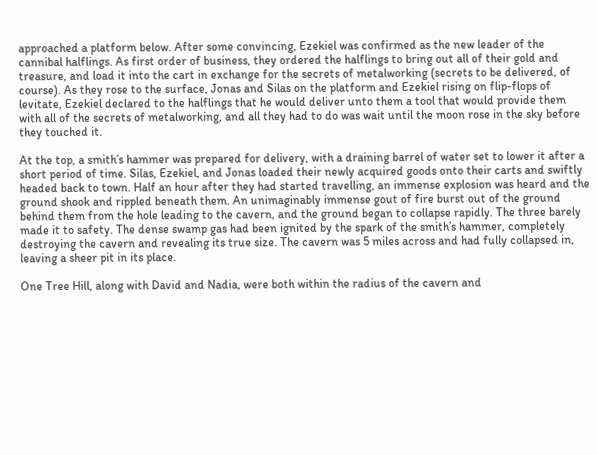approached a platform below. After some convincing, Ezekiel was confirmed as the new leader of the cannibal halflings. As first order of business, they ordered the halflings to bring out all of their gold and treasure, and load it into the cart in exchange for the secrets of metalworking (secrets to be delivered, of course). As they rose to the surface, Jonas and Silas on the platform and Ezekiel rising on flip-flops of levitate, Ezekiel declared to the halflings that he would deliver unto them a tool that would provide them with all of the secrets of metalworking, and all they had to do was wait until the moon rose in the sky before they touched it.

At the top, a smith’s hammer was prepared for delivery, with a draining barrel of water set to lower it after a short period of time. Silas, Ezekiel, and Jonas loaded their newly acquired goods onto their carts and swiftly headed back to town. Half an hour after they had started travelling, an immense explosion was heard and the ground shook and rippled beneath them. An unimaginably immense gout of fire burst out of the ground behind them from the hole leading to the cavern, and the ground began to collapse rapidly. The three barely made it to safety. The dense swamp gas had been ignited by the spark of the smith’s hammer, completely destroying the cavern and revealing its true size. The cavern was 5 miles across and had fully collapsed in, leaving a sheer pit in its place.

One Tree Hill, along with David and Nadia, were both within the radius of the cavern and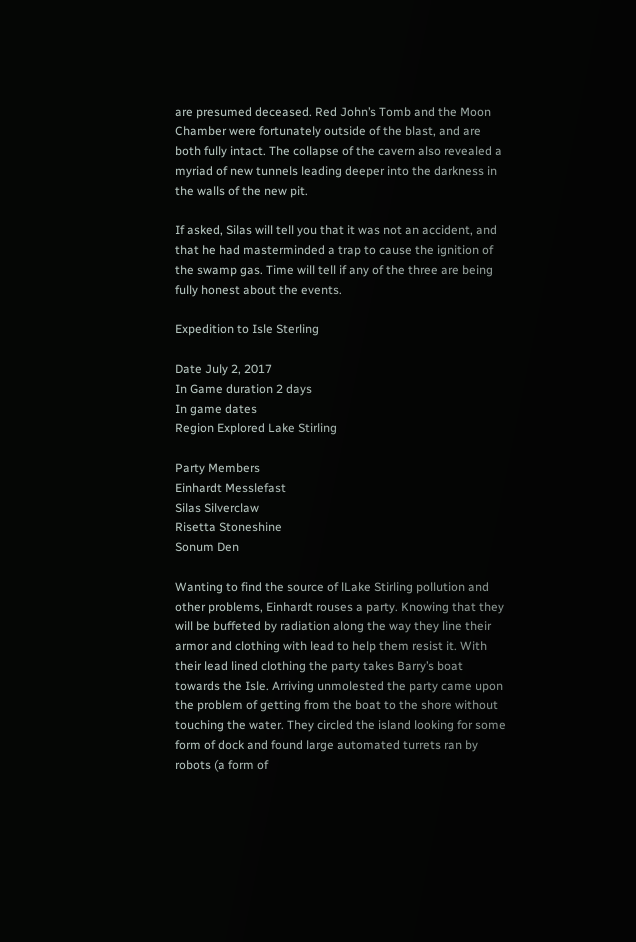are presumed deceased. Red John’s Tomb and the Moon Chamber were fortunately outside of the blast, and are both fully intact. The collapse of the cavern also revealed a myriad of new tunnels leading deeper into the darkness in the walls of the new pit.

If asked, Silas will tell you that it was not an accident, and that he had masterminded a trap to cause the ignition of the swamp gas. Time will tell if any of the three are being fully honest about the events.

Expedition to Isle Sterling

Date July 2, 2017
In Game duration 2 days
In game dates
Region Explored Lake Stirling

Party Members
Einhardt Messlefast
Silas Silverclaw
Risetta Stoneshine
Sonum Den

Wanting to find the source of lLake Stirling pollution and other problems, Einhardt rouses a party. Knowing that they will be buffeted by radiation along the way they line their armor and clothing with lead to help them resist it. With their lead lined clothing the party takes Barry’s boat towards the Isle. Arriving unmolested the party came upon the problem of getting from the boat to the shore without touching the water. They circled the island looking for some form of dock and found large automated turrets ran by robots (a form of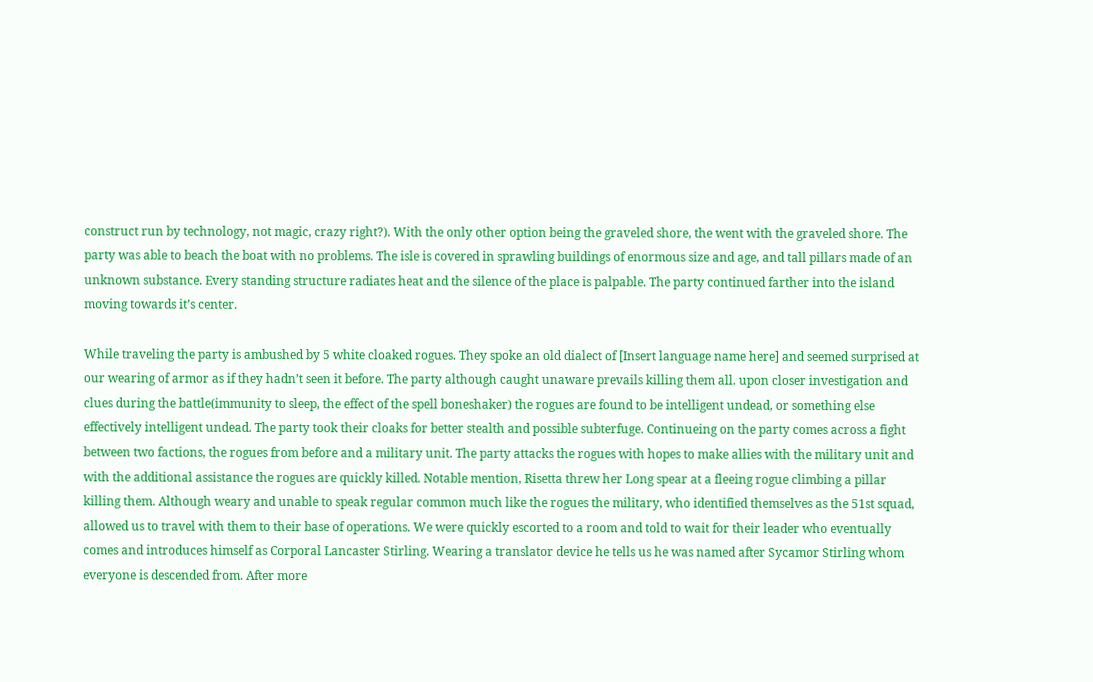construct run by technology, not magic, crazy right?). With the only other option being the graveled shore, the went with the graveled shore. The party was able to beach the boat with no problems. The isle is covered in sprawling buildings of enormous size and age, and tall pillars made of an unknown substance. Every standing structure radiates heat and the silence of the place is palpable. The party continued farther into the island moving towards it’s center.

While traveling the party is ambushed by 5 white cloaked rogues. They spoke an old dialect of [Insert language name here] and seemed surprised at our wearing of armor as if they hadn’t seen it before. The party although caught unaware prevails killing them all. upon closer investigation and clues during the battle(immunity to sleep, the effect of the spell boneshaker) the rogues are found to be intelligent undead, or something else effectively intelligent undead. The party took their cloaks for better stealth and possible subterfuge. Continueing on the party comes across a fight between two factions, the rogues from before and a military unit. The party attacks the rogues with hopes to make allies with the military unit and with the additional assistance the rogues are quickly killed. Notable mention, Risetta threw her Long spear at a fleeing rogue climbing a pillar killing them. Although weary and unable to speak regular common much like the rogues the military, who identified themselves as the 51st squad, allowed us to travel with them to their base of operations. We were quickly escorted to a room and told to wait for their leader who eventually comes and introduces himself as Corporal Lancaster Stirling. Wearing a translator device he tells us he was named after Sycamor Stirling whom everyone is descended from. After more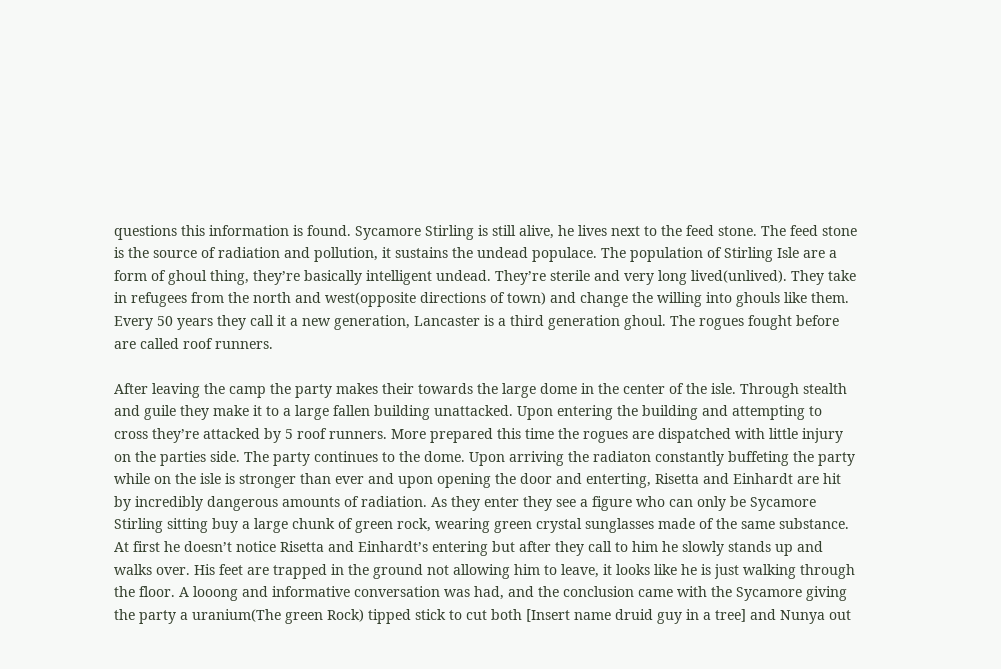questions this information is found. Sycamore Stirling is still alive, he lives next to the feed stone. The feed stone is the source of radiation and pollution, it sustains the undead populace. The population of Stirling Isle are a form of ghoul thing, they’re basically intelligent undead. They’re sterile and very long lived(unlived). They take in refugees from the north and west(opposite directions of town) and change the willing into ghouls like them. Every 50 years they call it a new generation, Lancaster is a third generation ghoul. The rogues fought before are called roof runners.

After leaving the camp the party makes their towards the large dome in the center of the isle. Through stealth and guile they make it to a large fallen building unattacked. Upon entering the building and attempting to cross they’re attacked by 5 roof runners. More prepared this time the rogues are dispatched with little injury on the parties side. The party continues to the dome. Upon arriving the radiaton constantly buffeting the party while on the isle is stronger than ever and upon opening the door and enterting, Risetta and Einhardt are hit by incredibly dangerous amounts of radiation. As they enter they see a figure who can only be Sycamore Stirling sitting buy a large chunk of green rock, wearing green crystal sunglasses made of the same substance. At first he doesn’t notice Risetta and Einhardt’s entering but after they call to him he slowly stands up and walks over. His feet are trapped in the ground not allowing him to leave, it looks like he is just walking through the floor. A looong and informative conversation was had, and the conclusion came with the Sycamore giving the party a uranium(The green Rock) tipped stick to cut both [Insert name druid guy in a tree] and Nunya out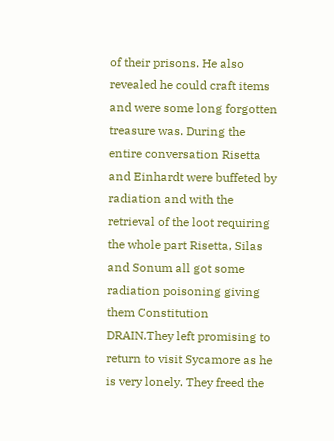of their prisons. He also revealed he could craft items and were some long forgotten treasure was. During the entire conversation Risetta and Einhardt were buffeted by radiation and with the retrieval of the loot requiring the whole part Risetta, Silas and Sonum all got some radiation poisoning giving them Constitution DRAIN.They left promising to return to visit Sycamore as he is very lonely. They freed the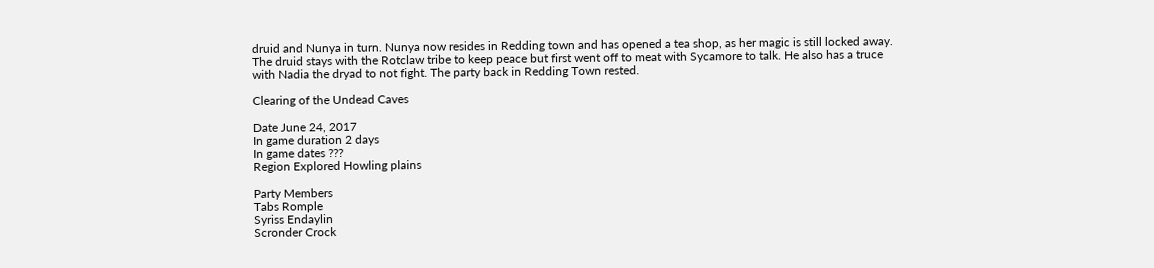druid and Nunya in turn. Nunya now resides in Redding town and has opened a tea shop, as her magic is still locked away. The druid stays with the Rotclaw tribe to keep peace but first went off to meat with Sycamore to talk. He also has a truce with Nadia the dryad to not fight. The party back in Redding Town rested.

Clearing of the Undead Caves

Date June 24, 2017
In game duration 2 days
In game dates ???
Region Explored Howling plains

Party Members
Tabs Romple
Syriss Endaylin
Scronder Crock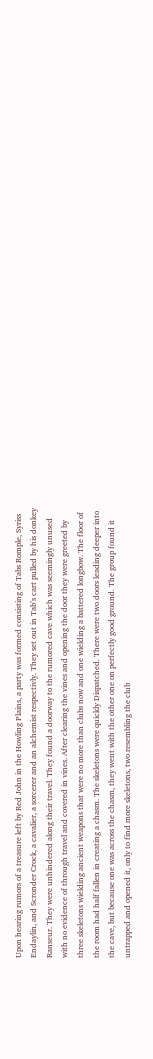Upon hearing rumors of a treasure left by Red John in the Howling Plains, a party was formed consisting of Tabs Romple, Syriss Endaylin, and Scronder Crock, a cavalier, a sorcerer and an alchemist respectivly. They set out in Tab’s cart pulled by his donkey Ranseur. They were unhindered along their travel. They found a doorway to the rumored cave which was seemingly unused with no evidence of through travel and covered in vines. After clearing the vines and opening the door they were greeted by three skeletons wielding ancient weapons that were no more than clubs now and one wielding a battered longbow. The floor of the room had half fallen in creating a chasm. The skeletons were quickly Dispatched. There were two doors leading deeper into the cave, but because one was across the chasm, they went with the other one on perfectly good ground. The group found it untrapped and opened it, only to find more skeletons, two resembling the club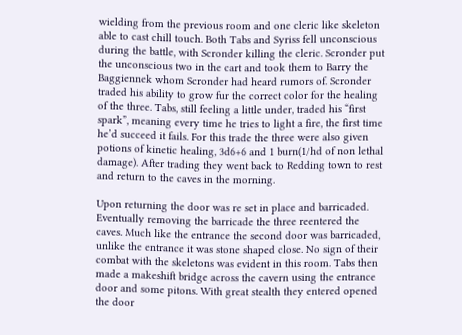wielding from the previous room and one cleric like skeleton able to cast chill touch. Both Tabs and Syriss fell unconscious during the battle, with Scronder killing the cleric. Scronder put the unconscious two in the cart and took them to Barry the Baggiennek whom Scronder had heard rumors of. Scronder traded his ability to grow fur the correct color for the healing of the three. Tabs, still feeling a little under, traded his “first spark”, meaning every time he tries to light a fire, the first time he’d succeed it fails. For this trade the three were also given potions of kinetic healing, 3d6+6 and 1 burn(1/hd of non lethal damage). After trading they went back to Redding town to rest and return to the caves in the morning.

Upon returning the door was re set in place and barricaded. Eventually removing the barricade the three reentered the caves. Much like the entrance the second door was barricaded, unlike the entrance it was stone shaped close. No sign of their combat with the skeletons was evident in this room. Tabs then made a makeshift bridge across the cavern using the entrance door and some pitons. With great stealth they entered opened the door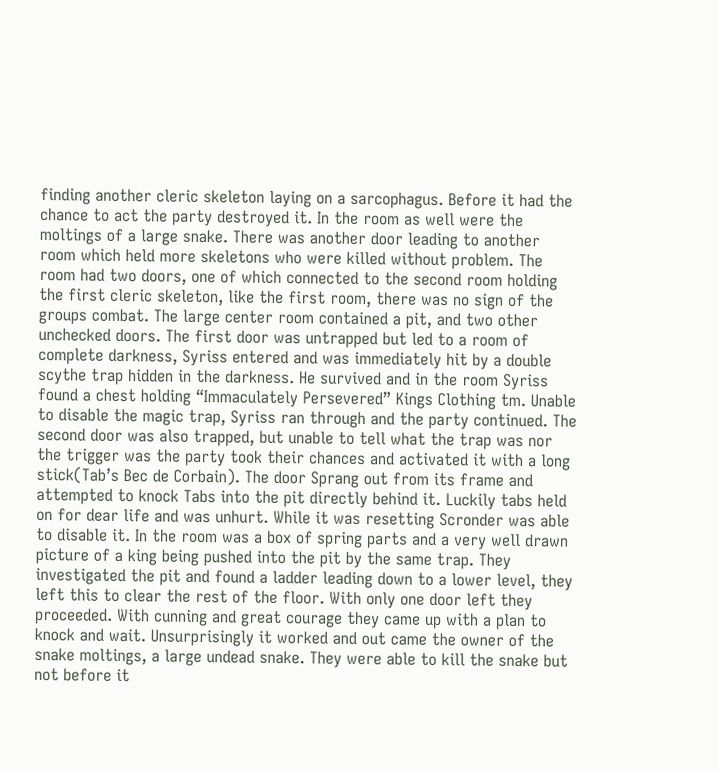finding another cleric skeleton laying on a sarcophagus. Before it had the chance to act the party destroyed it. In the room as well were the moltings of a large snake. There was another door leading to another room which held more skeletons who were killed without problem. The room had two doors, one of which connected to the second room holding the first cleric skeleton, like the first room, there was no sign of the groups combat. The large center room contained a pit, and two other unchecked doors. The first door was untrapped but led to a room of complete darkness, Syriss entered and was immediately hit by a double scythe trap hidden in the darkness. He survived and in the room Syriss found a chest holding “Immaculately Persevered” Kings Clothing tm. Unable to disable the magic trap, Syriss ran through and the party continued. The second door was also trapped, but unable to tell what the trap was nor the trigger was the party took their chances and activated it with a long stick(Tab’s Bec de Corbain). The door Sprang out from its frame and attempted to knock Tabs into the pit directly behind it. Luckily tabs held on for dear life and was unhurt. While it was resetting Scronder was able to disable it. In the room was a box of spring parts and a very well drawn picture of a king being pushed into the pit by the same trap. They investigated the pit and found a ladder leading down to a lower level, they left this to clear the rest of the floor. With only one door left they proceeded. With cunning and great courage they came up with a plan to knock and wait. Unsurprisingly it worked and out came the owner of the snake moltings, a large undead snake. They were able to kill the snake but not before it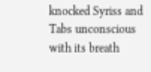knocked Syriss and Tabs unconscious with its breath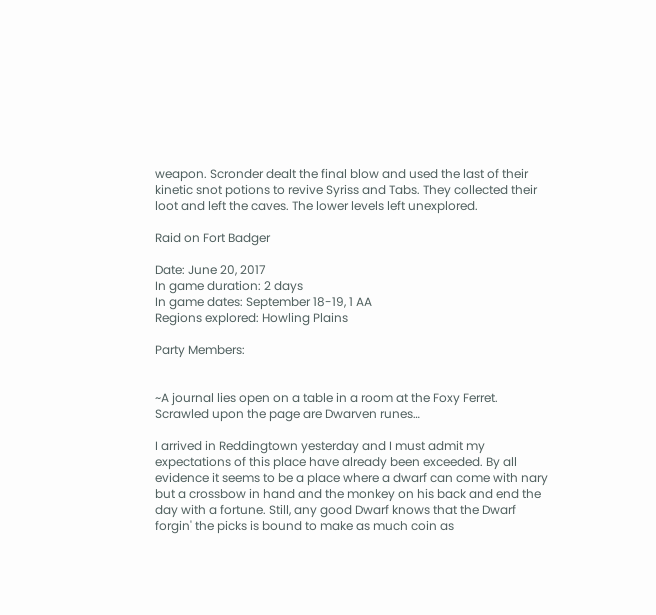weapon. Scronder dealt the final blow and used the last of their kinetic snot potions to revive Syriss and Tabs. They collected their loot and left the caves. The lower levels left unexplored.

Raid on Fort Badger

Date: June 20, 2017
In game duration: 2 days
In game dates: September 18-19, 1 AA
Regions explored: Howling Plains

Party Members:


~A journal lies open on a table in a room at the Foxy Ferret. Scrawled upon the page are Dwarven runes…

I arrived in Reddingtown yesterday and I must admit my expectations of this place have already been exceeded. By all evidence it seems to be a place where a dwarf can come with nary but a crossbow in hand and the monkey on his back and end the day with a fortune. Still, any good Dwarf knows that the Dwarf forgin' the picks is bound to make as much coin as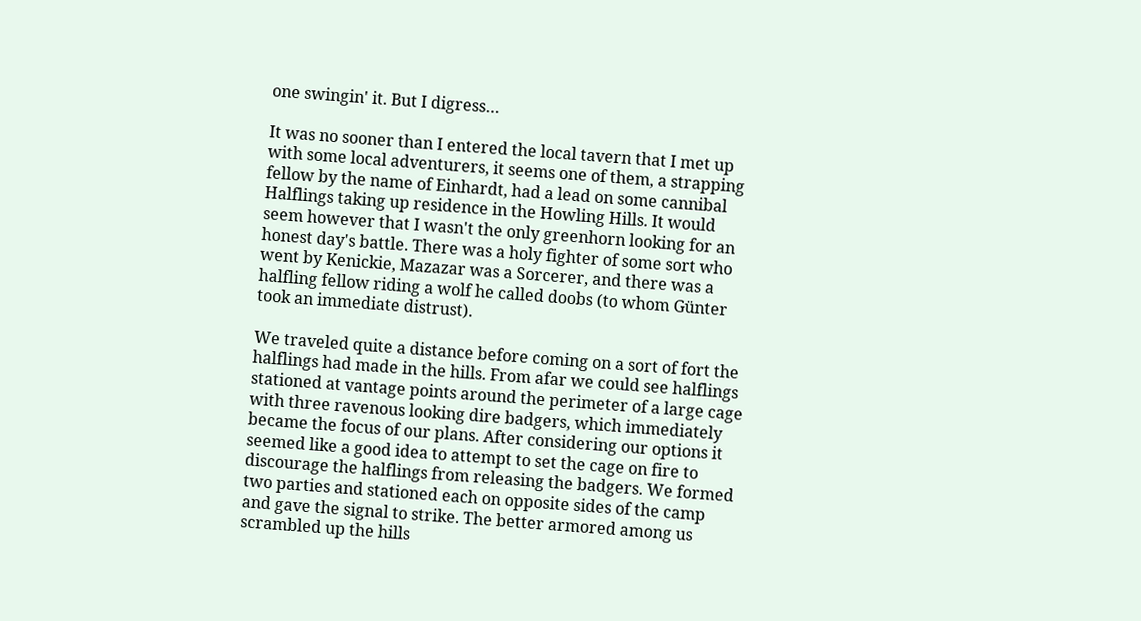one swingin' it. But I digress…

It was no sooner than I entered the local tavern that I met up with some local adventurers, it seems one of them, a strapping fellow by the name of Einhardt, had a lead on some cannibal Halflings taking up residence in the Howling Hills. It would seem however that I wasn't the only greenhorn looking for an honest day's battle. There was a holy fighter of some sort who went by Kenickie, Mazazar was a Sorcerer, and there was a halfling fellow riding a wolf he called doobs (to whom Günter took an immediate distrust).

We traveled quite a distance before coming on a sort of fort the halflings had made in the hills. From afar we could see halflings stationed at vantage points around the perimeter of a large cage with three ravenous looking dire badgers, which immediately became the focus of our plans. After considering our options it seemed like a good idea to attempt to set the cage on fire to discourage the halflings from releasing the badgers. We formed two parties and stationed each on opposite sides of the camp and gave the signal to strike. The better armored among us scrambled up the hills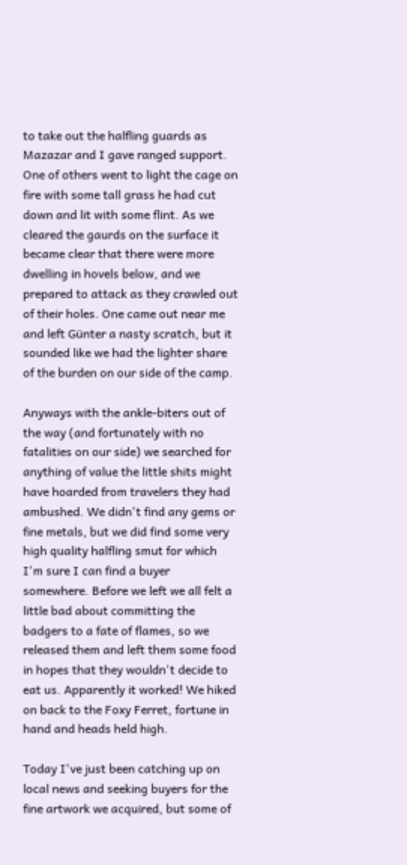to take out the halfling guards as Mazazar and I gave ranged support.  One of others went to light the cage on fire with some tall grass he had cut down and lit with some flint. As we cleared the gaurds on the surface it became clear that there were more dwelling in hovels below, and we prepared to attack as they crawled out of their holes. One came out near me and left Günter a nasty scratch, but it sounded like we had the lighter share of the burden on our side of the camp.

Anyways with the ankle-biters out of the way (and fortunately with no fatalities on our side) we searched for anything of value the little shits might have hoarded from travelers they had ambushed. We didn't find any gems or fine metals, but we did find some very high quality halfling smut for which I'm sure I can find a buyer somewhere. Before we left we all felt a little bad about committing the badgers to a fate of flames, so we released them and left them some food in hopes that they wouldn't decide to eat us. Apparently it worked! We hiked on back to the Foxy Ferret, fortune in hand and heads held high.

Today I've just been catching up on local news and seeking buyers for the fine artwork we acquired, but some of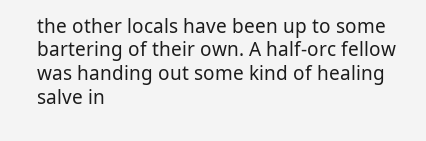the other locals have been up to some bartering of their own. A half-orc fellow was handing out some kind of healing salve in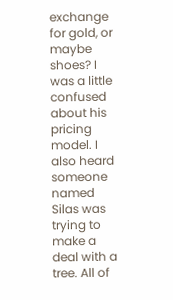exchange for gold, or maybe shoes? I was a little confused about his pricing model. I also heard someone named Silas was trying to make a deal with a tree. All of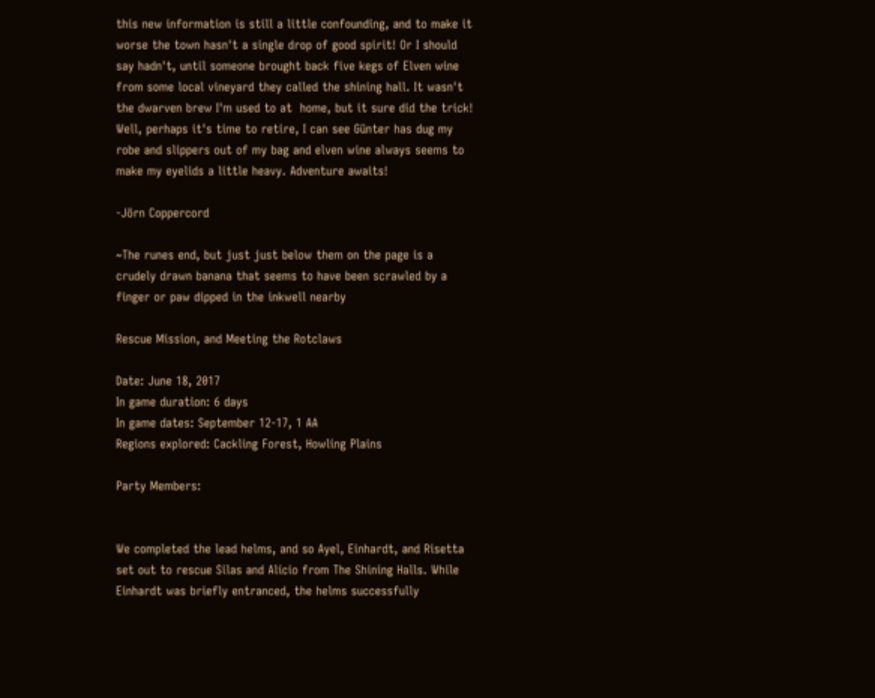this new information is still a little confounding, and to make it worse the town hasn't a single drop of good spirit! Or I should say hadn't, until someone brought back five kegs of Elven wine from some local vineyard they called the shining hall. It wasn't the dwarven brew I'm used to at  home, but it sure did the trick! Well, perhaps it's time to retire, I can see Günter has dug my robe and slippers out of my bag and elven wine always seems to make my eyelids a little heavy. Adventure awaits!

-Jörn Coppercord

~The runes end, but just just below them on the page is a crudely drawn banana that seems to have been scrawled by a finger or paw dipped in the inkwell nearby

Rescue Mission, and Meeting the Rotclaws

Date: June 18, 2017
In game duration: 6 days
In game dates: September 12-17, 1 AA
Regions explored: Cackling Forest, Howling Plains

Party Members:


We completed the lead helms, and so Ayel, Einhardt, and Risetta set out to rescue Silas and Alício from The Shining Halls. While Einhardt was briefly entranced, the helms successfully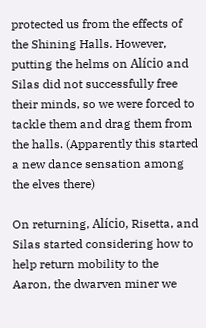protected us from the effects of the Shining Halls. However, putting the helms on Alício and Silas did not successfully free their minds, so we were forced to tackle them and drag them from the halls. (Apparently this started a new dance sensation among the elves there)

On returning, Alício, Risetta, and Silas started considering how to help return mobility to the Aaron, the dwarven miner we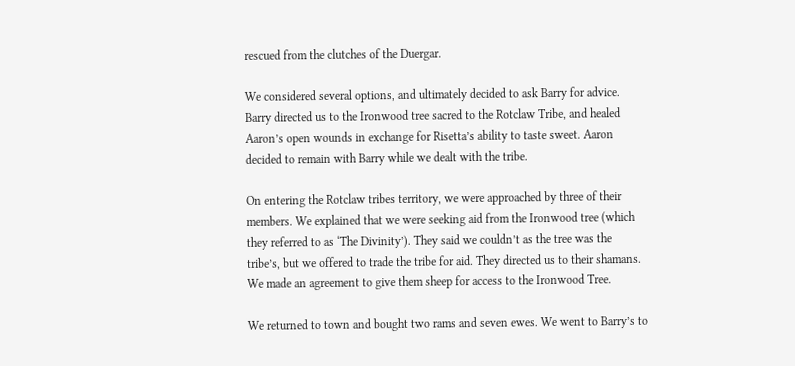rescued from the clutches of the Duergar.

We considered several options, and ultimately decided to ask Barry for advice. Barry directed us to the Ironwood tree sacred to the Rotclaw Tribe, and healed Aaron’s open wounds in exchange for Risetta’s ability to taste sweet. Aaron decided to remain with Barry while we dealt with the tribe.

On entering the Rotclaw tribes territory, we were approached by three of their members. We explained that we were seeking aid from the Ironwood tree (which they referred to as ‘The Divinity’). They said we couldn’t as the tree was the tribe’s, but we offered to trade the tribe for aid. They directed us to their shamans. We made an agreement to give them sheep for access to the Ironwood Tree.

We returned to town and bought two rams and seven ewes. We went to Barry’s to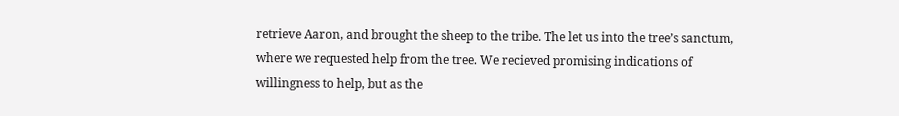retrieve Aaron, and brought the sheep to the tribe. The let us into the tree’s sanctum, where we requested help from the tree. We recieved promising indications of willingness to help, but as the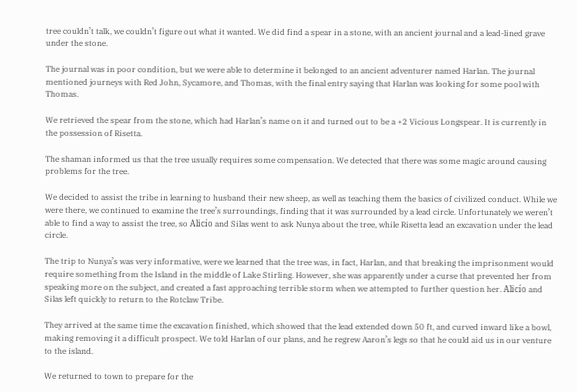tree couldn’t talk, we couldn’t figure out what it wanted. We did find a spear in a stone, with an ancient journal and a lead-lined grave under the stone.

The journal was in poor condition, but we were able to determine it belonged to an ancient adventurer named Harlan. The journal mentioned journeys with Red John, Sycamore, and Thomas, with the final entry saying that Harlan was looking for some pool with Thomas.

We retrieved the spear from the stone, which had Harlan’s name on it and turned out to be a +2 Vicious Longspear. It is currently in the possession of Risetta.

The shaman informed us that the tree usually requires some compensation. We detected that there was some magic around causing problems for the tree.

We decided to assist the tribe in learning to husband their new sheep, as well as teaching them the basics of civilized conduct. While we were there, we continued to examine the tree’s surroundings, finding that it was surrounded by a lead circle. Unfortunately we weren’t able to find a way to assist the tree, so Alicío and Silas went to ask Nunya about the tree, while Risetta lead an excavation under the lead circle.

The trip to Nunya’s was very informative, were we learned that the tree was, in fact, Harlan, and that breaking the imprisonment would require something from the Island in the middle of Lake Stirling. However, she was apparently under a curse that prevented her from speaking more on the subject, and created a fast approaching terrible storm when we attempted to further question her. Alicío and Silas left quickly to return to the Rotclaw Tribe.

They arrived at the same time the excavation finished, which showed that the lead extended down 50 ft, and curved inward like a bowl, making removing it a difficult prospect. We told Harlan of our plans, and he regrew Aaron’s legs so that he could aid us in our venture to the island.

We returned to town to prepare for the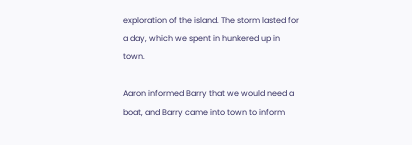exploration of the island. The storm lasted for a day, which we spent in hunkered up in town.

Aaron informed Barry that we would need a boat, and Barry came into town to inform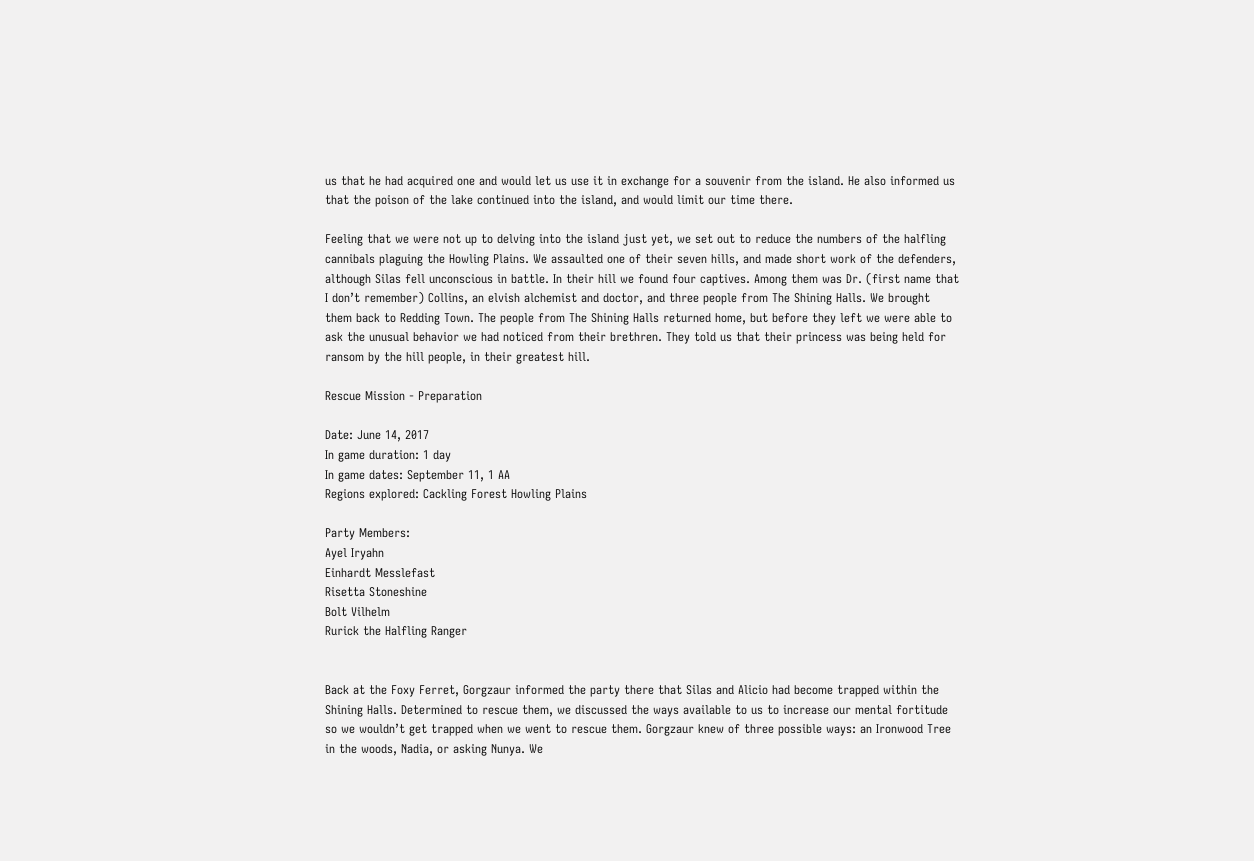us that he had acquired one and would let us use it in exchange for a souvenir from the island. He also informed us that the poison of the lake continued into the island, and would limit our time there.

Feeling that we were not up to delving into the island just yet, we set out to reduce the numbers of the halfling cannibals plaguing the Howling Plains. We assaulted one of their seven hills, and made short work of the defenders, although Silas fell unconscious in battle. In their hill we found four captives. Among them was Dr. (first name that I don’t remember) Collins, an elvish alchemist and doctor, and three people from The Shining Halls. We brought them back to Redding Town. The people from The Shining Halls returned home, but before they left we were able to ask the unusual behavior we had noticed from their brethren. They told us that their princess was being held for ransom by the hill people, in their greatest hill.

Rescue Mission - Preparation

Date: June 14, 2017
In game duration: 1 day
In game dates: September 11, 1 AA
Regions explored: Cackling Forest Howling Plains

Party Members:
Ayel Iryahn
Einhardt Messlefast
Risetta Stoneshine
Bolt Vilhelm
Rurick the Halfling Ranger


Back at the Foxy Ferret, Gorgzaur informed the party there that Silas and Alicio had become trapped within the Shining Halls. Determined to rescue them, we discussed the ways available to us to increase our mental fortitude so we wouldn’t get trapped when we went to rescue them. Gorgzaur knew of three possible ways: an Ironwood Tree in the woods, Nadia, or asking Nunya. We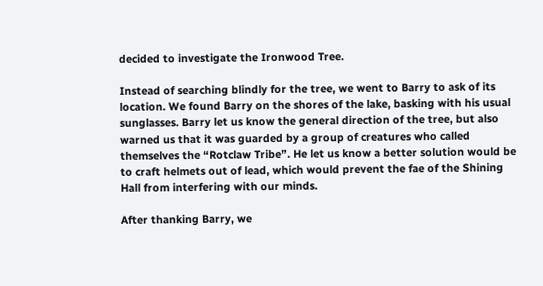decided to investigate the Ironwood Tree.

Instead of searching blindly for the tree, we went to Barry to ask of its location. We found Barry on the shores of the lake, basking with his usual sunglasses. Barry let us know the general direction of the tree, but also warned us that it was guarded by a group of creatures who called themselves the “Rotclaw Tribe”. He let us know a better solution would be to craft helmets out of lead, which would prevent the fae of the Shining Hall from interfering with our minds.

After thanking Barry, we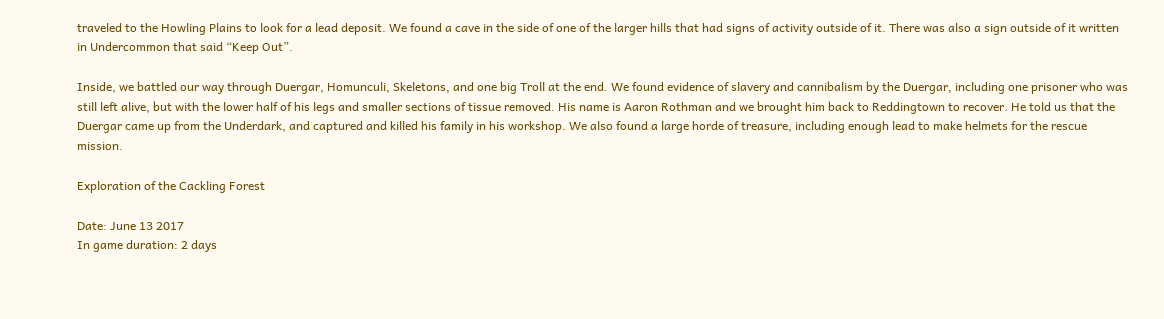traveled to the Howling Plains to look for a lead deposit. We found a cave in the side of one of the larger hills that had signs of activity outside of it. There was also a sign outside of it written in Undercommon that said “Keep Out”.

Inside, we battled our way through Duergar, Homunculi, Skeletons, and one big Troll at the end. We found evidence of slavery and cannibalism by the Duergar, including one prisoner who was still left alive, but with the lower half of his legs and smaller sections of tissue removed. His name is Aaron Rothman and we brought him back to Reddingtown to recover. He told us that the Duergar came up from the Underdark, and captured and killed his family in his workshop. We also found a large horde of treasure, including enough lead to make helmets for the rescue mission.

Exploration of the Cackling Forest

Date: June 13 2017
In game duration: 2 days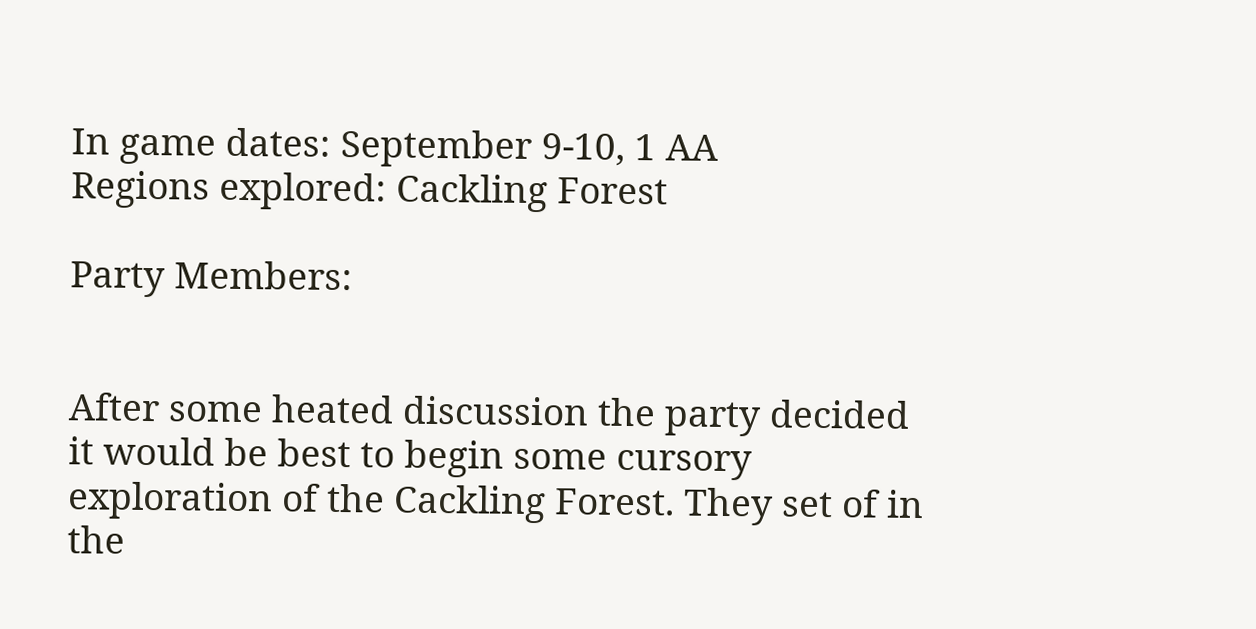In game dates: September 9-10, 1 AA
Regions explored: Cackling Forest

Party Members:


After some heated discussion the party decided it would be best to begin some cursory exploration of the Cackling Forest. They set of in the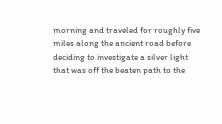morning and traveled for roughly five miles along the ancient road before deciding to investigate a silver light that was off the beaten path to the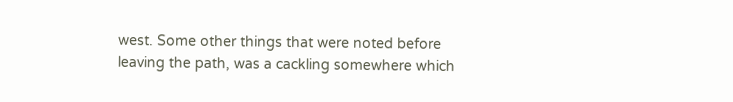west. Some other things that were noted before leaving the path, was a cackling somewhere which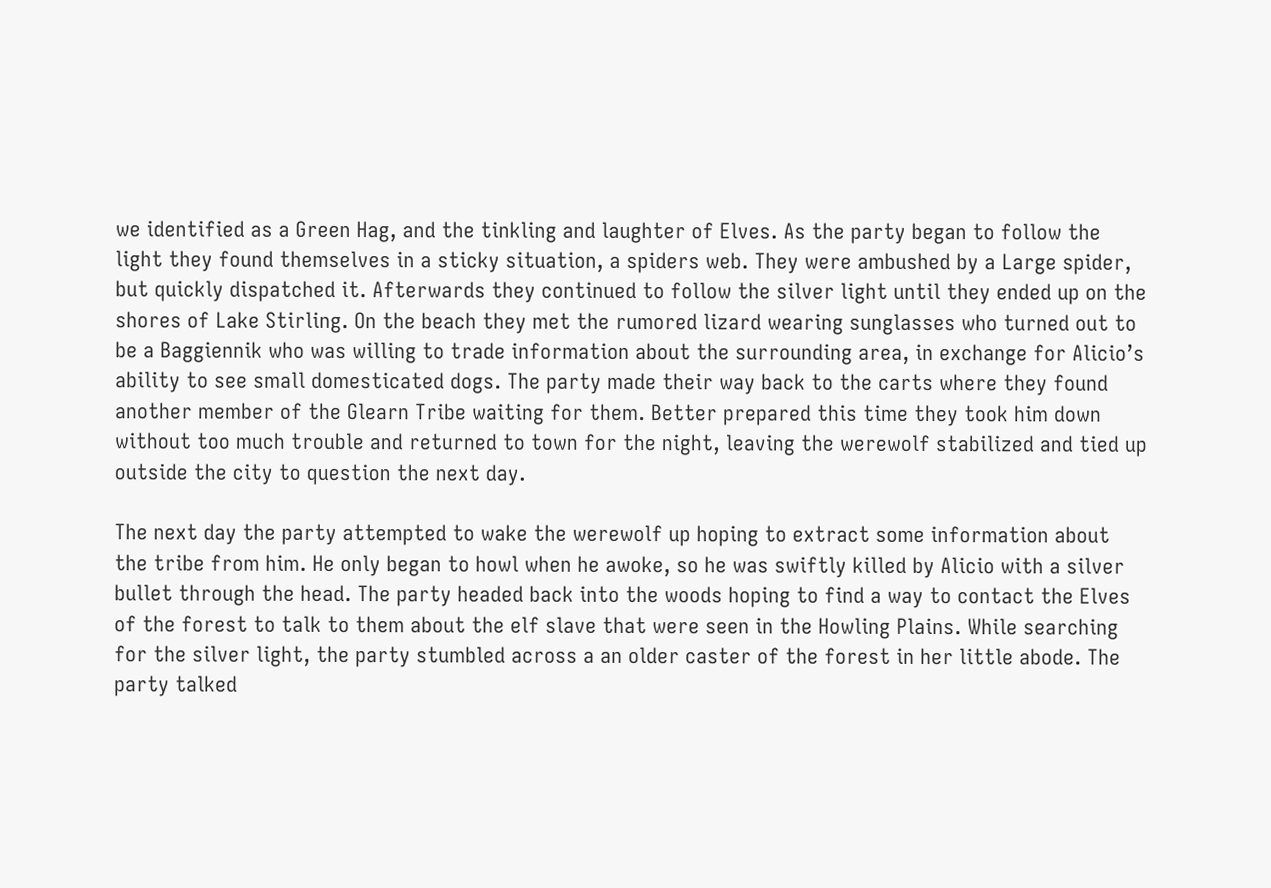we identified as a Green Hag, and the tinkling and laughter of Elves. As the party began to follow the light they found themselves in a sticky situation, a spiders web. They were ambushed by a Large spider, but quickly dispatched it. Afterwards they continued to follow the silver light until they ended up on the shores of Lake Stirling. On the beach they met the rumored lizard wearing sunglasses who turned out to be a Baggiennik who was willing to trade information about the surrounding area, in exchange for Alicio’s ability to see small domesticated dogs. The party made their way back to the carts where they found another member of the Glearn Tribe waiting for them. Better prepared this time they took him down without too much trouble and returned to town for the night, leaving the werewolf stabilized and tied up outside the city to question the next day.

The next day the party attempted to wake the werewolf up hoping to extract some information about the tribe from him. He only began to howl when he awoke, so he was swiftly killed by Alicio with a silver bullet through the head. The party headed back into the woods hoping to find a way to contact the Elves of the forest to talk to them about the elf slave that were seen in the Howling Plains. While searching for the silver light, the party stumbled across a an older caster of the forest in her little abode. The party talked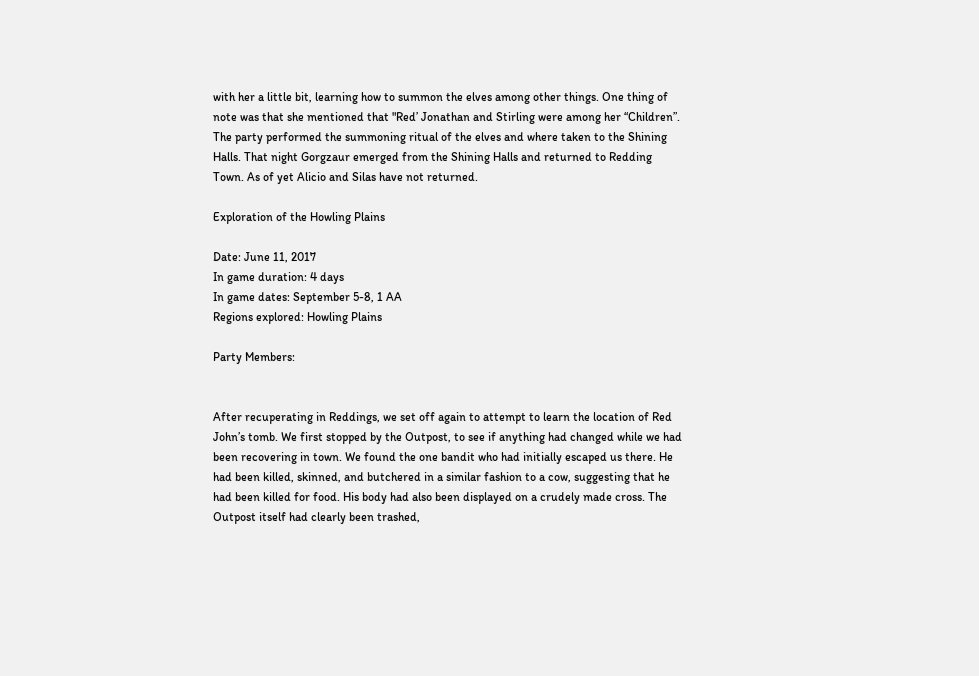with her a little bit, learning how to summon the elves among other things. One thing of note was that she mentioned that "Red’ Jonathan and Stirling were among her “Children”. The party performed the summoning ritual of the elves and where taken to the Shining Halls. That night Gorgzaur emerged from the Shining Halls and returned to Redding Town. As of yet Alicio and Silas have not returned.

Exploration of the Howling Plains

Date: June 11, 2017
In game duration: 4 days
In game dates: September 5-8, 1 AA
Regions explored: Howling Plains

Party Members:


After recuperating in Reddings, we set off again to attempt to learn the location of Red John’s tomb. We first stopped by the Outpost, to see if anything had changed while we had been recovering in town. We found the one bandit who had initially escaped us there. He had been killed, skinned, and butchered in a similar fashion to a cow, suggesting that he had been killed for food. His body had also been displayed on a crudely made cross. The Outpost itself had clearly been trashed,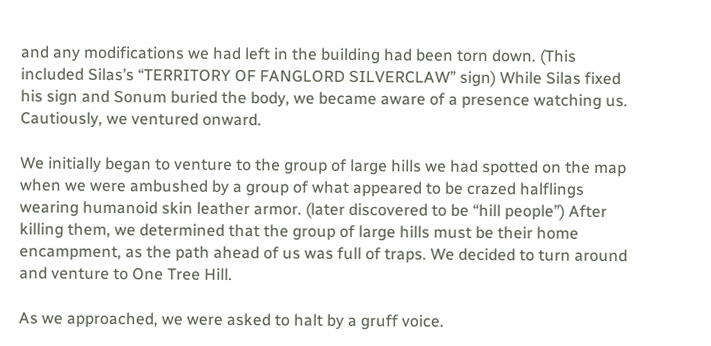and any modifications we had left in the building had been torn down. (This included Silas’s “TERRITORY OF FANGLORD SILVERCLAW” sign) While Silas fixed his sign and Sonum buried the body, we became aware of a presence watching us. Cautiously, we ventured onward.

We initially began to venture to the group of large hills we had spotted on the map when we were ambushed by a group of what appeared to be crazed halflings wearing humanoid skin leather armor. (later discovered to be “hill people”) After killing them, we determined that the group of large hills must be their home encampment, as the path ahead of us was full of traps. We decided to turn around and venture to One Tree Hill.

As we approached, we were asked to halt by a gruff voice.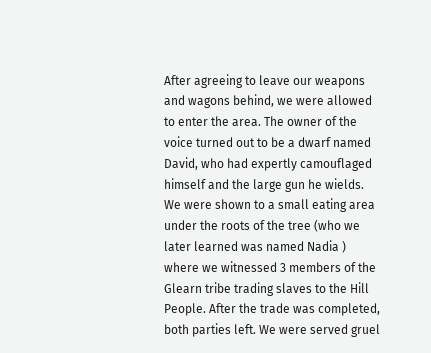After agreeing to leave our weapons and wagons behind, we were allowed to enter the area. The owner of the voice turned out to be a dwarf named David, who had expertly camouflaged himself and the large gun he wields. We were shown to a small eating area under the roots of the tree (who we later learned was named Nadia ) where we witnessed 3 members of the Glearn tribe trading slaves to the Hill People. After the trade was completed, both parties left. We were served gruel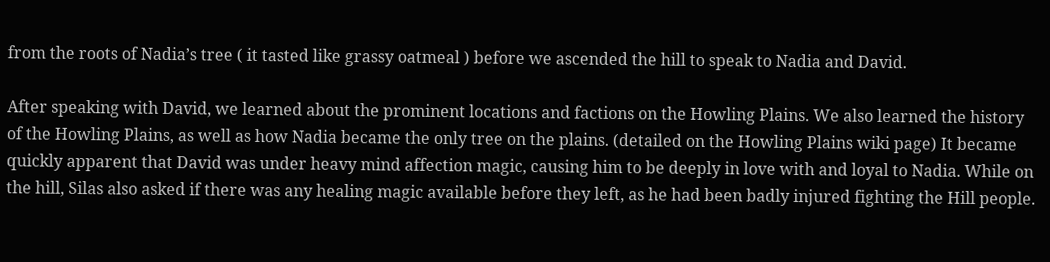from the roots of Nadia’s tree ( it tasted like grassy oatmeal ) before we ascended the hill to speak to Nadia and David.

After speaking with David, we learned about the prominent locations and factions on the Howling Plains. We also learned the history of the Howling Plains, as well as how Nadia became the only tree on the plains. (detailed on the Howling Plains wiki page) It became quickly apparent that David was under heavy mind affection magic, causing him to be deeply in love with and loyal to Nadia. While on the hill, Silas also asked if there was any healing magic available before they left, as he had been badly injured fighting the Hill people.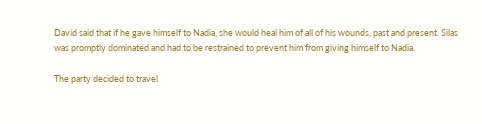David said that if he gave himself to Nadia, she would heal him of all of his wounds, past and present. Silas was promptly dominated and had to be restrained to prevent him from giving himself to Nadia.

The party decided to travel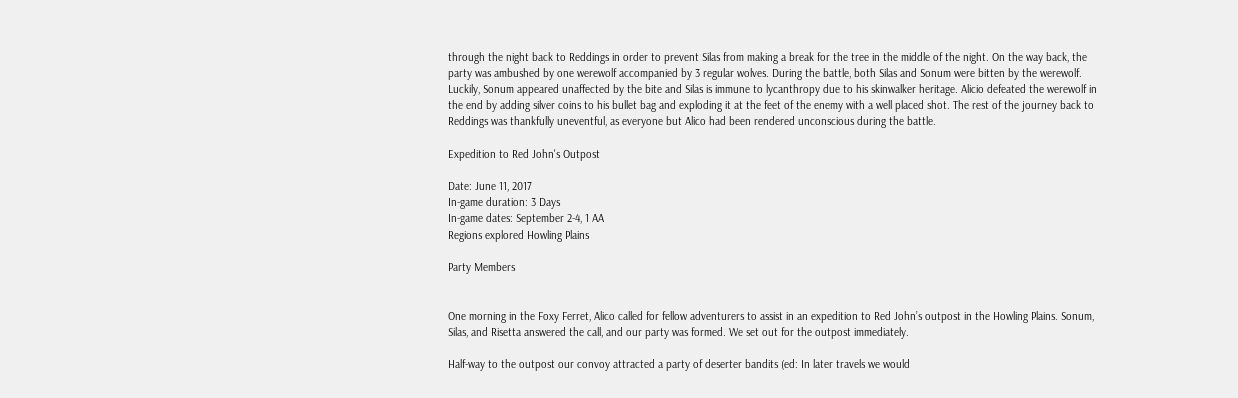through the night back to Reddings in order to prevent Silas from making a break for the tree in the middle of the night. On the way back, the party was ambushed by one werewolf accompanied by 3 regular wolves. During the battle, both Silas and Sonum were bitten by the werewolf. Luckily, Sonum appeared unaffected by the bite and Silas is immune to lycanthropy due to his skinwalker heritage. Alicio defeated the werewolf in the end by adding silver coins to his bullet bag and exploding it at the feet of the enemy with a well placed shot. The rest of the journey back to Reddings was thankfully uneventful, as everyone but Alico had been rendered unconscious during the battle.

Expedition to Red John's Outpost

Date: June 11, 2017
In-game duration: 3 Days
In-game dates: September 2-4, 1 AA
Regions explored Howling Plains

Party Members


One morning in the Foxy Ferret, Alico called for fellow adventurers to assist in an expedition to Red John’s outpost in the Howling Plains. Sonum, Silas, and Risetta answered the call, and our party was formed. We set out for the outpost immediately.

Half-way to the outpost our convoy attracted a party of deserter bandits (ed: In later travels we would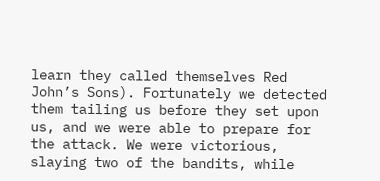learn they called themselves Red John’s Sons). Fortunately we detected them tailing us before they set upon us, and we were able to prepare for the attack. We were victorious, slaying two of the bandits, while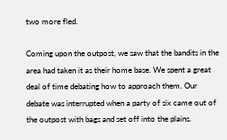two more fled.

Coming upon the outpost, we saw that the bandits in the area had taken it as their home base. We spent a great deal of time debating how to approach them. Our debate was interrupted when a party of six came out of the outpost with bags and set off into the plains.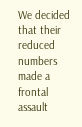We decided that their reduced numbers made a frontal assault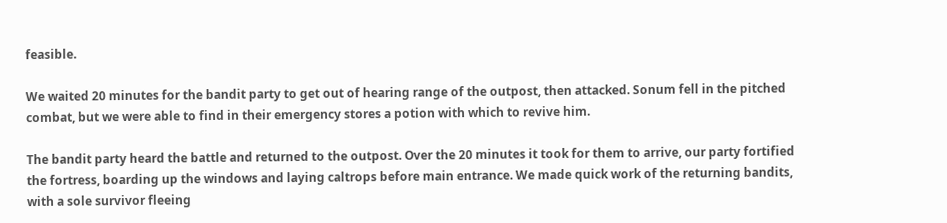feasible.

We waited 20 minutes for the bandit party to get out of hearing range of the outpost, then attacked. Sonum fell in the pitched combat, but we were able to find in their emergency stores a potion with which to revive him.

The bandit party heard the battle and returned to the outpost. Over the 20 minutes it took for them to arrive, our party fortified the fortress, boarding up the windows and laying caltrops before main entrance. We made quick work of the returning bandits, with a sole survivor fleeing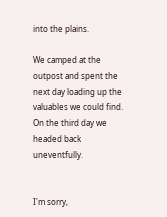into the plains.

We camped at the outpost and spent the next day loading up the valuables we could find. On the third day we headed back uneventfully.


I'm sorry,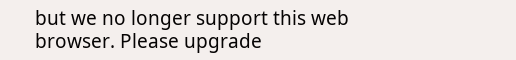but we no longer support this web browser. Please upgrade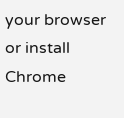your browser or install Chrome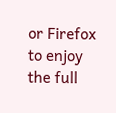or Firefox to enjoy the full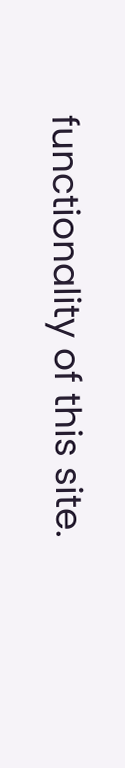functionality of this site.